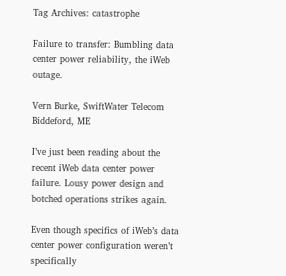Tag Archives: catastrophe

Failure to transfer: Bumbling data center power reliability, the iWeb outage.

Vern Burke, SwiftWater Telecom
Biddeford, ME

I’ve just been reading about the recent iWeb data center power failure. Lousy power design and botched operations strikes again.

Even though specifics of iWeb’s data center power configuration weren’t specifically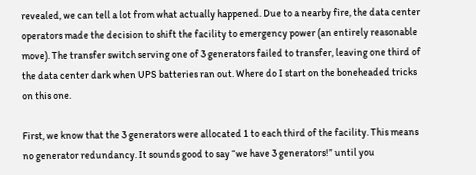revealed, we can tell a lot from what actually happened. Due to a nearby fire, the data center operators made the decision to shift the facility to emergency power (an entirely reasonable move). The transfer switch serving one of 3 generators failed to transfer, leaving one third of the data center dark when UPS batteries ran out. Where do I start on the boneheaded tricks on this one.

First, we know that the 3 generators were allocated 1 to each third of the facility. This means no generator redundancy. It sounds good to say “we have 3 generators!” until you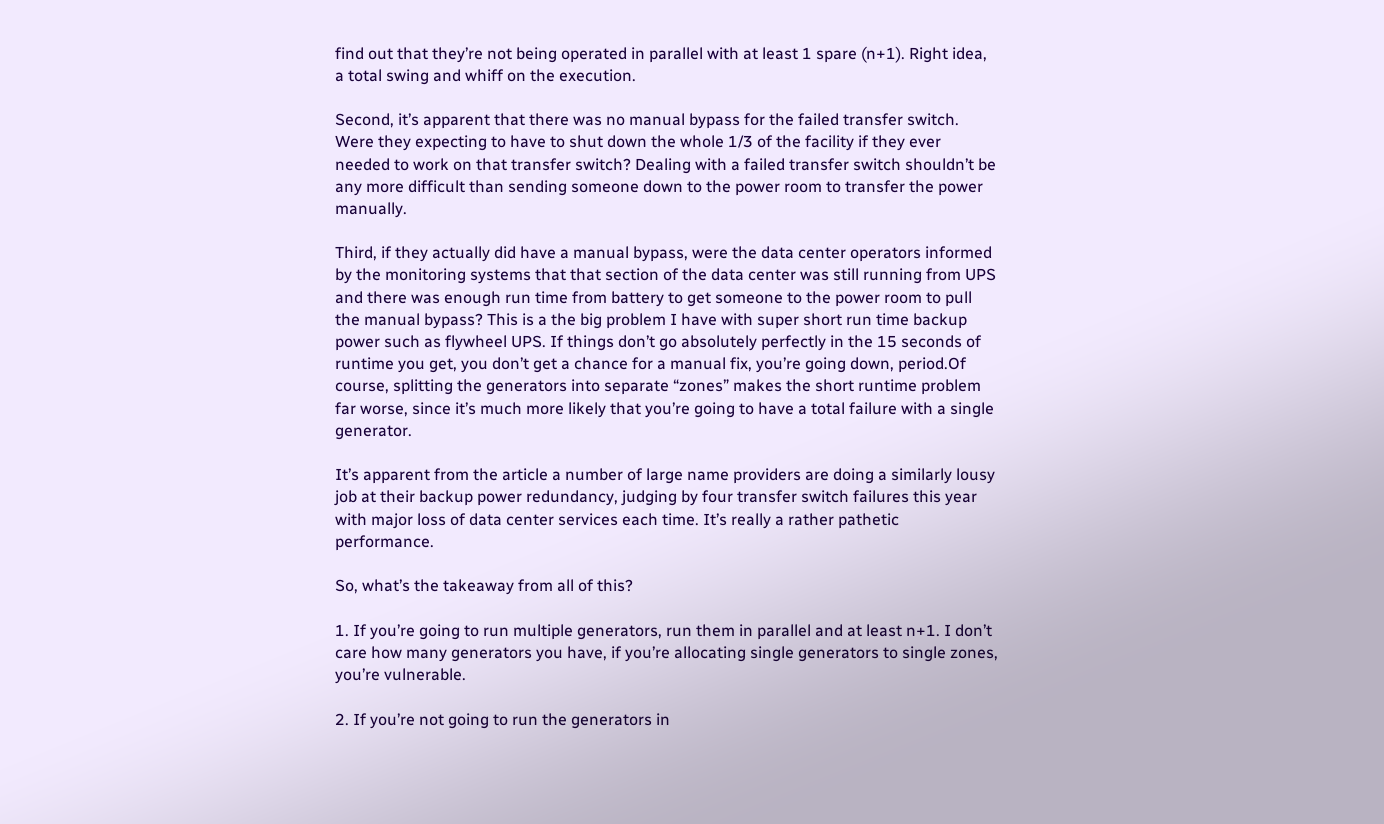find out that they’re not being operated in parallel with at least 1 spare (n+1). Right idea, a total swing and whiff on the execution.

Second, it’s apparent that there was no manual bypass for the failed transfer switch. Were they expecting to have to shut down the whole 1/3 of the facility if they ever needed to work on that transfer switch? Dealing with a failed transfer switch shouldn’t be any more difficult than sending someone down to the power room to transfer the power manually.

Third, if they actually did have a manual bypass, were the data center operators informed by the monitoring systems that that section of the data center was still running from UPS and there was enough run time from battery to get someone to the power room to pull the manual bypass? This is a the big problem I have with super short run time backup power such as flywheel UPS. If things don’t go absolutely perfectly in the 15 seconds of runtime you get, you don’t get a chance for a manual fix, you’re going down, period.Of course, splitting the generators into separate “zones” makes the short runtime problem far worse, since it’s much more likely that you’re going to have a total failure with a single generator.

It’s apparent from the article a number of large name providers are doing a similarly lousy job at their backup power redundancy, judging by four transfer switch failures this year with major loss of data center services each time. It’s really a rather pathetic performance.

So, what’s the takeaway from all of this?

1. If you’re going to run multiple generators, run them in parallel and at least n+1. I don’t care how many generators you have, if you’re allocating single generators to single zones, you’re vulnerable.

2. If you’re not going to run the generators in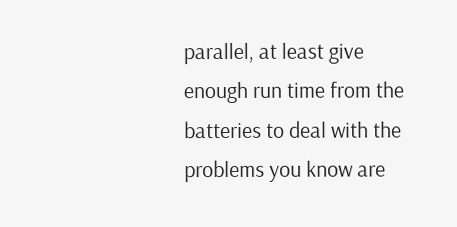parallel, at least give enough run time from the batteries to deal with the problems you know are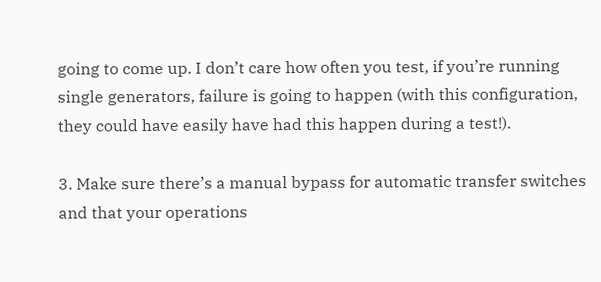going to come up. I don’t care how often you test, if you’re running single generators, failure is going to happen (with this configuration, they could have easily have had this happen during a test!).

3. Make sure there’s a manual bypass for automatic transfer switches and that your operations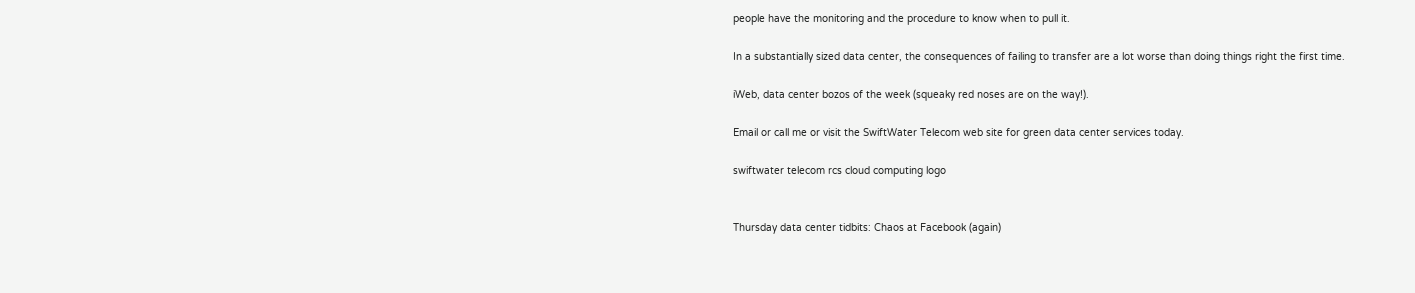people have the monitoring and the procedure to know when to pull it.

In a substantially sized data center, the consequences of failing to transfer are a lot worse than doing things right the first time.

iWeb, data center bozos of the week (squeaky red noses are on the way!).

Email or call me or visit the SwiftWater Telecom web site for green data center services today.

swiftwater telecom rcs cloud computing logo


Thursday data center tidbits: Chaos at Facebook (again)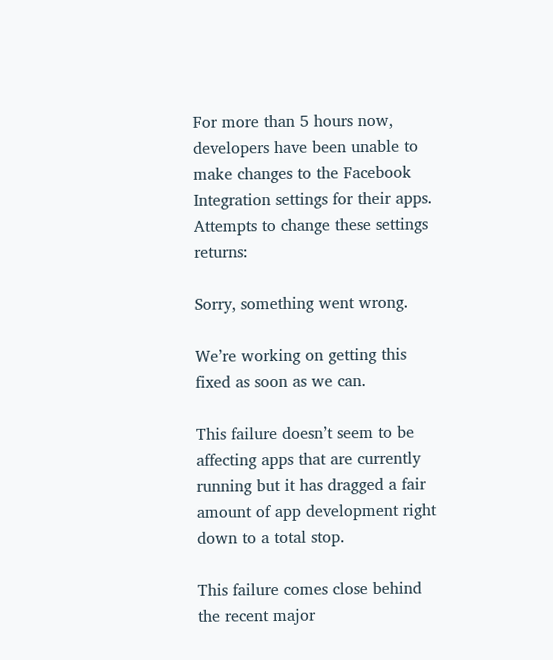For more than 5 hours now, developers have been unable to make changes to the Facebook Integration settings for their apps. Attempts to change these settings returns:

Sorry, something went wrong.

We’re working on getting this fixed as soon as we can.

This failure doesn’t seem to be affecting apps that are currently running but it has dragged a fair amount of app development right down to a total stop.

This failure comes close behind the recent major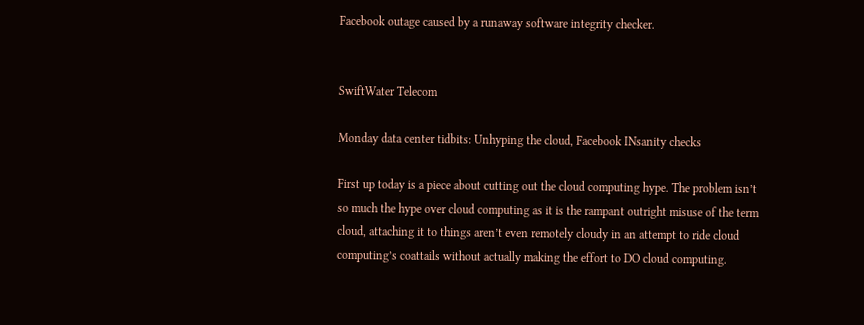Facebook outage caused by a runaway software integrity checker.


SwiftWater Telecom

Monday data center tidbits: Unhyping the cloud, Facebook INsanity checks

First up today is a piece about cutting out the cloud computing hype. The problem isn’t so much the hype over cloud computing as it is the rampant outright misuse of the term cloud, attaching it to things aren’t even remotely cloudy in an attempt to ride cloud computing’s coattails without actually making the effort to DO cloud computing.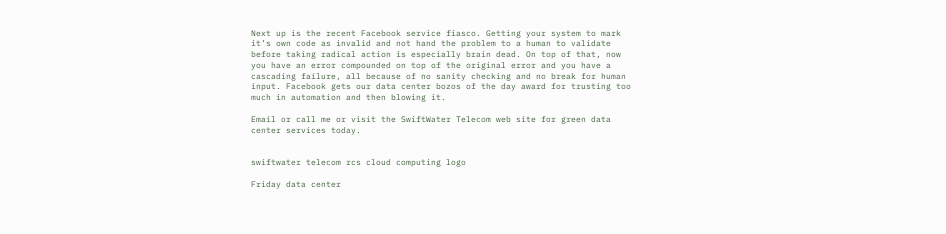Next up is the recent Facebook service fiasco. Getting your system to mark it’s own code as invalid and not hand the problem to a human to validate before taking radical action is especially brain dead. On top of that, now you have an error compounded on top of the original error and you have a cascading failure, all because of no sanity checking and no break for human input. Facebook gets our data center bozos of the day award for trusting too much in automation and then blowing it.

Email or call me or visit the SwiftWater Telecom web site for green data center services today.


swiftwater telecom rcs cloud computing logo

Friday data center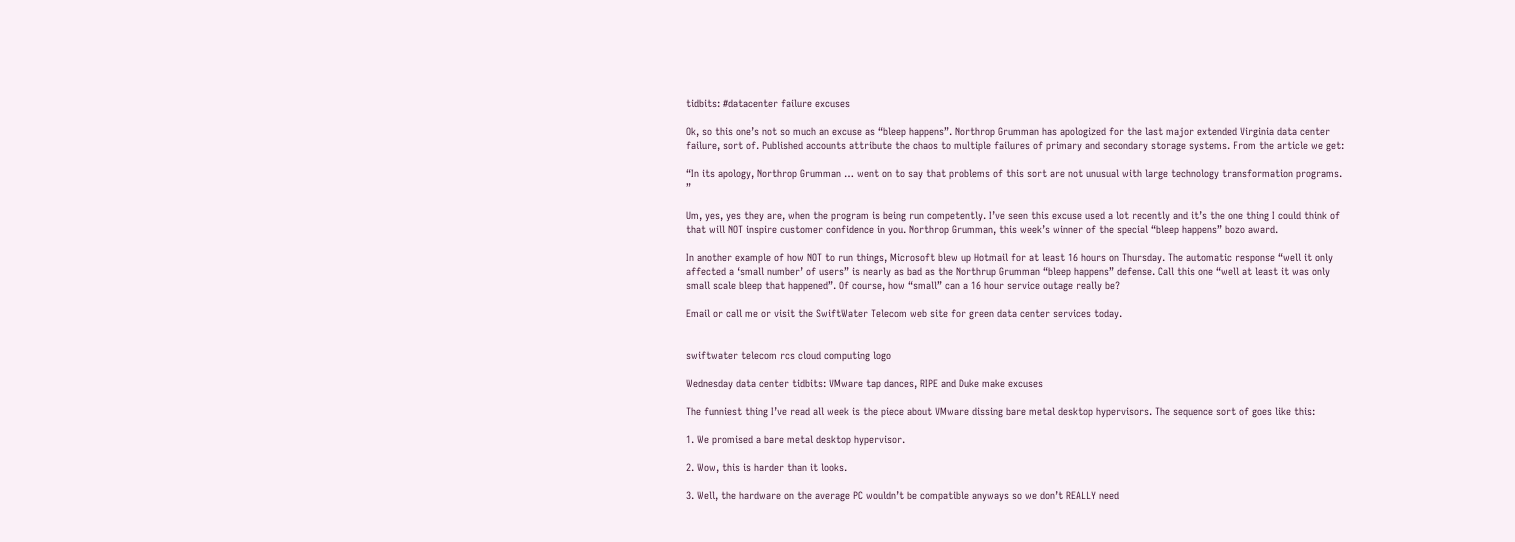tidbits: #datacenter failure excuses

Ok, so this one’s not so much an excuse as “bleep happens”. Northrop Grumman has apologized for the last major extended Virginia data center failure, sort of. Published accounts attribute the chaos to multiple failures of primary and secondary storage systems. From the article we get:

“In its apology, Northrop Grumman … went on to say that problems of this sort are not unusual with large technology transformation programs. ”

Um, yes, yes they are, when the program is being run competently. I’ve seen this excuse used a lot recently and it’s the one thing I could think of that will NOT inspire customer confidence in you. Northrop Grumman, this week’s winner of the special “bleep happens” bozo award.

In another example of how NOT to run things, Microsoft blew up Hotmail for at least 16 hours on Thursday. The automatic response “well it only affected a ‘small number’ of users” is nearly as bad as the Northrup Grumman “bleep happens” defense. Call this one “well at least it was only small scale bleep that happened”. Of course, how “small” can a 16 hour service outage really be?

Email or call me or visit the SwiftWater Telecom web site for green data center services today.


swiftwater telecom rcs cloud computing logo

Wednesday data center tidbits: VMware tap dances, RIPE and Duke make excuses

The funniest thing I’ve read all week is the piece about VMware dissing bare metal desktop hypervisors. The sequence sort of goes like this:

1. We promised a bare metal desktop hypervisor.

2. Wow, this is harder than it looks.

3. Well, the hardware on the average PC wouldn’t be compatible anyways so we don’t REALLY need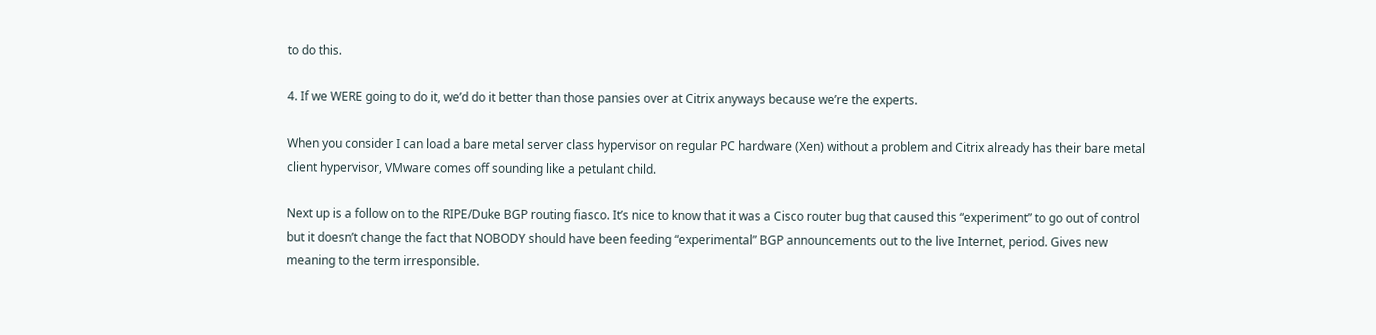to do this.

4. If we WERE going to do it, we’d do it better than those pansies over at Citrix anyways because we’re the experts.

When you consider I can load a bare metal server class hypervisor on regular PC hardware (Xen) without a problem and Citrix already has their bare metal client hypervisor, VMware comes off sounding like a petulant child.

Next up is a follow on to the RIPE/Duke BGP routing fiasco. It’s nice to know that it was a Cisco router bug that caused this “experiment” to go out of control but it doesn’t change the fact that NOBODY should have been feeding “experimental” BGP announcements out to the live Internet, period. Gives new meaning to the term irresponsible.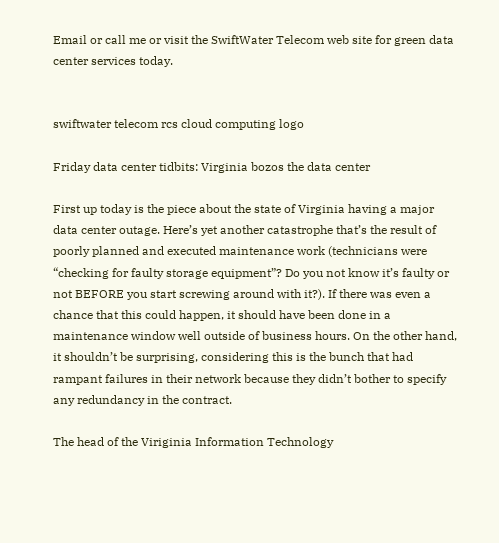Email or call me or visit the SwiftWater Telecom web site for green data center services today.


swiftwater telecom rcs cloud computing logo

Friday data center tidbits: Virginia bozos the data center

First up today is the piece about the state of Virginia having a major data center outage. Here’s yet another catastrophe that’s the result of poorly planned and executed maintenance work (technicians were “checking for faulty storage equipment”? Do you not know it’s faulty or not BEFORE you start screwing around with it?). If there was even a chance that this could happen, it should have been done in a maintenance window well outside of business hours. On the other hand, it shouldn’t be surprising, considering this is the bunch that had rampant failures in their network because they didn’t bother to specify any redundancy in the contract.

The head of the Viriginia Information Technology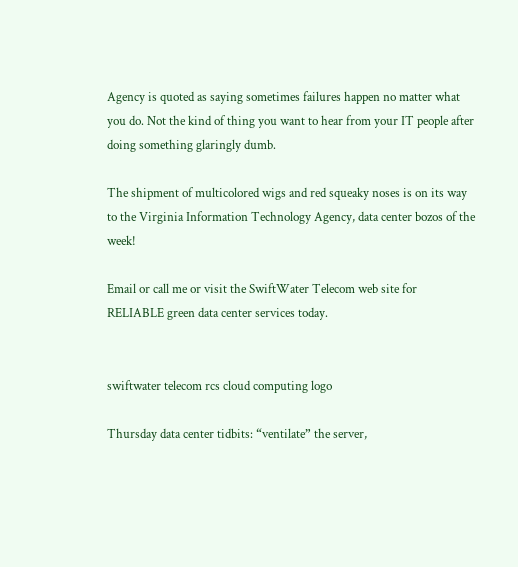Agency is quoted as saying sometimes failures happen no matter what you do. Not the kind of thing you want to hear from your IT people after doing something glaringly dumb.

The shipment of multicolored wigs and red squeaky noses is on its way to the Virginia Information Technology Agency, data center bozos of the week!

Email or call me or visit the SwiftWater Telecom web site for RELIABLE green data center services today.


swiftwater telecom rcs cloud computing logo

Thursday data center tidbits: “ventilate” the server,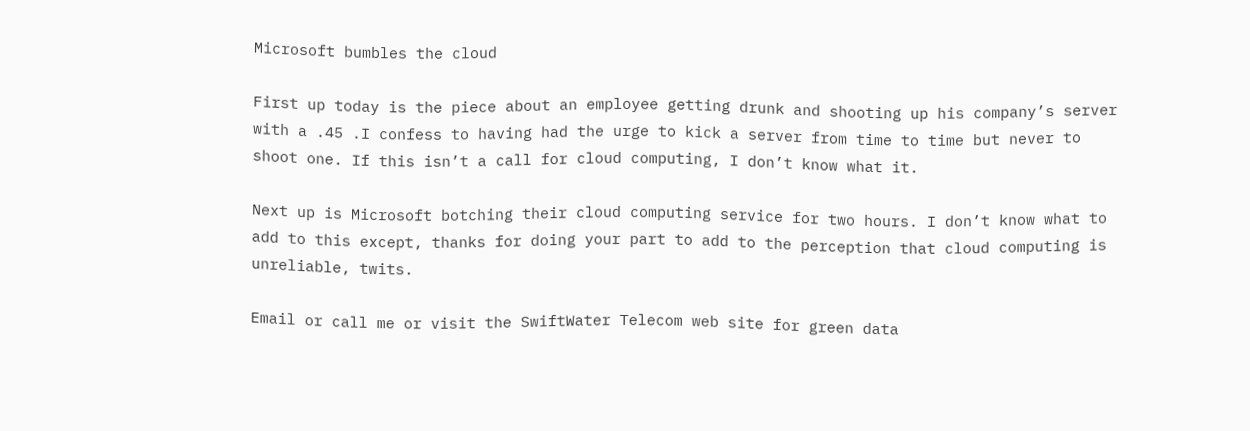Microsoft bumbles the cloud

First up today is the piece about an employee getting drunk and shooting up his company’s server with a .45 .I confess to having had the urge to kick a server from time to time but never to shoot one. If this isn’t a call for cloud computing, I don’t know what it.

Next up is Microsoft botching their cloud computing service for two hours. I don’t know what to add to this except, thanks for doing your part to add to the perception that cloud computing is unreliable, twits.

Email or call me or visit the SwiftWater Telecom web site for green data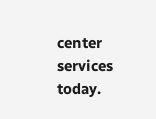center services today.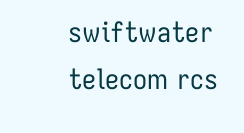swiftwater telecom rcs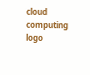cloud computing logo